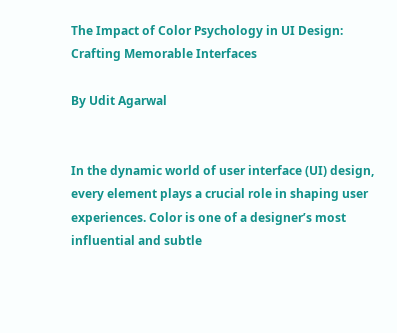The Impact of Color Psychology in UI Design: Crafting Memorable Interfaces

By Udit Agarwal


In the dynamic world of user interface (UI) design, every element plays a crucial role in shaping user experiences. Color is one of a designer’s most influential and subtle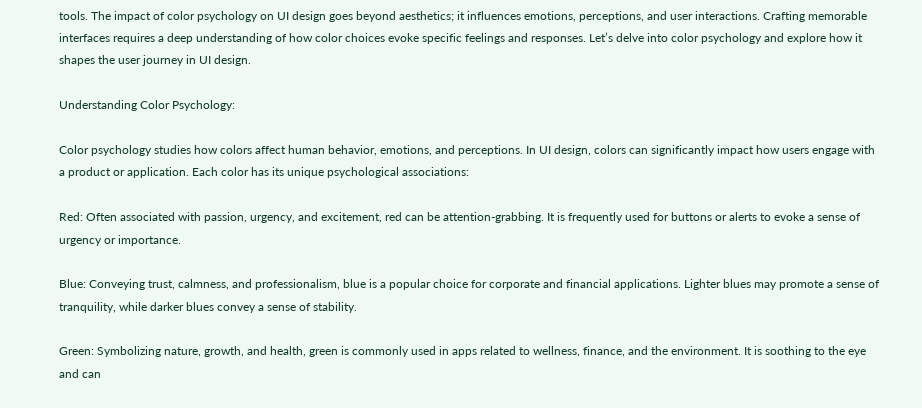tools. The impact of color psychology on UI design goes beyond aesthetics; it influences emotions, perceptions, and user interactions. Crafting memorable interfaces requires a deep understanding of how color choices evoke specific feelings and responses. Let’s delve into color psychology and explore how it shapes the user journey in UI design.

Understanding Color Psychology:

Color psychology studies how colors affect human behavior, emotions, and perceptions. In UI design, colors can significantly impact how users engage with a product or application. Each color has its unique psychological associations:

Red: Often associated with passion, urgency, and excitement, red can be attention-grabbing. It is frequently used for buttons or alerts to evoke a sense of urgency or importance.

Blue: Conveying trust, calmness, and professionalism, blue is a popular choice for corporate and financial applications. Lighter blues may promote a sense of tranquility, while darker blues convey a sense of stability.

Green: Symbolizing nature, growth, and health, green is commonly used in apps related to wellness, finance, and the environment. It is soothing to the eye and can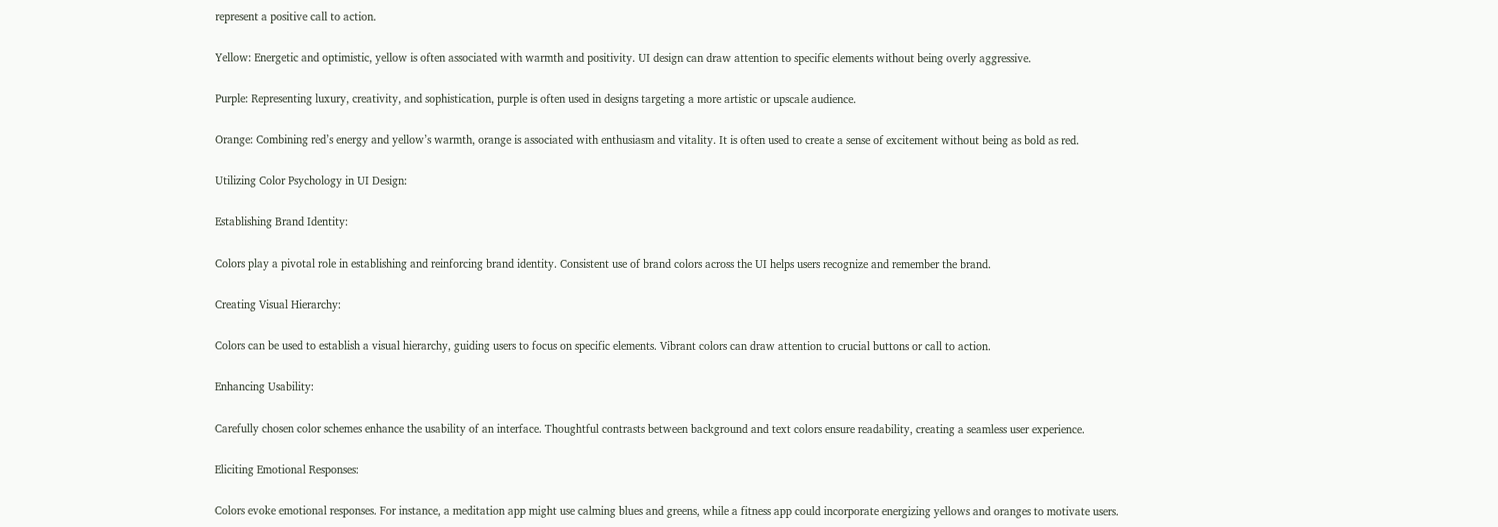represent a positive call to action.

Yellow: Energetic and optimistic, yellow is often associated with warmth and positivity. UI design can draw attention to specific elements without being overly aggressive.

Purple: Representing luxury, creativity, and sophistication, purple is often used in designs targeting a more artistic or upscale audience.

Orange: Combining red’s energy and yellow’s warmth, orange is associated with enthusiasm and vitality. It is often used to create a sense of excitement without being as bold as red.

Utilizing Color Psychology in UI Design:

Establishing Brand Identity:

Colors play a pivotal role in establishing and reinforcing brand identity. Consistent use of brand colors across the UI helps users recognize and remember the brand.

Creating Visual Hierarchy:

Colors can be used to establish a visual hierarchy, guiding users to focus on specific elements. Vibrant colors can draw attention to crucial buttons or call to action.

Enhancing Usability:

Carefully chosen color schemes enhance the usability of an interface. Thoughtful contrasts between background and text colors ensure readability, creating a seamless user experience.

Eliciting Emotional Responses:

Colors evoke emotional responses. For instance, a meditation app might use calming blues and greens, while a fitness app could incorporate energizing yellows and oranges to motivate users.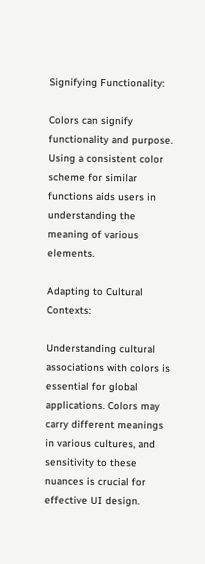Signifying Functionality:

Colors can signify functionality and purpose. Using a consistent color scheme for similar functions aids users in understanding the meaning of various elements.

Adapting to Cultural Contexts:

Understanding cultural associations with colors is essential for global applications. Colors may carry different meanings in various cultures, and sensitivity to these nuances is crucial for effective UI design.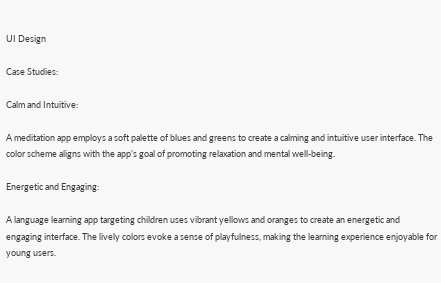UI Design

Case Studies:

Calm and Intuitive:

A meditation app employs a soft palette of blues and greens to create a calming and intuitive user interface. The color scheme aligns with the app’s goal of promoting relaxation and mental well-being.

Energetic and Engaging:

A language learning app targeting children uses vibrant yellows and oranges to create an energetic and engaging interface. The lively colors evoke a sense of playfulness, making the learning experience enjoyable for young users.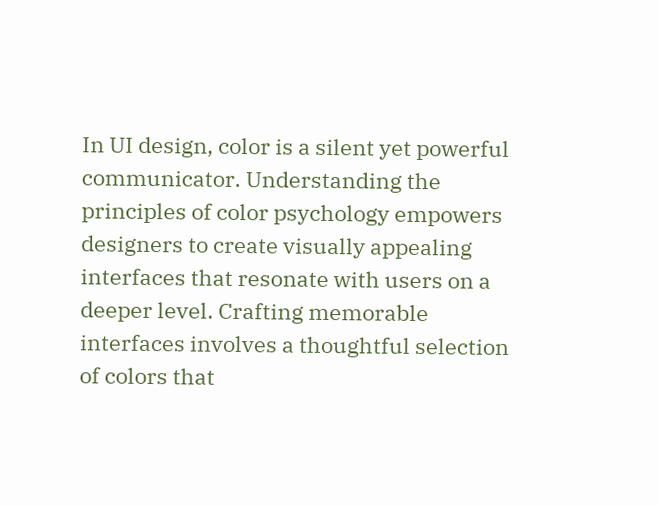In UI design, color is a silent yet powerful communicator. Understanding the principles of color psychology empowers designers to create visually appealing interfaces that resonate with users on a deeper level. Crafting memorable interfaces involves a thoughtful selection of colors that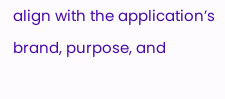align with the application’s brand, purpose, and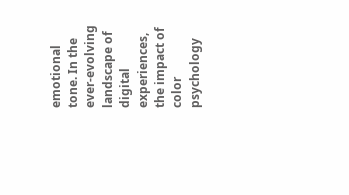emotional tone. In the ever-evolving landscape of digital experiences, the impact of color psychology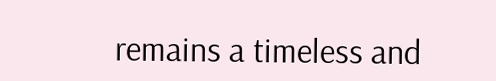remains a timeless and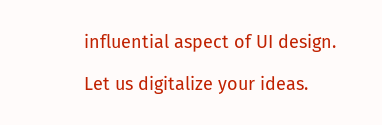influential aspect of UI design.

Let us digitalize your ideas.